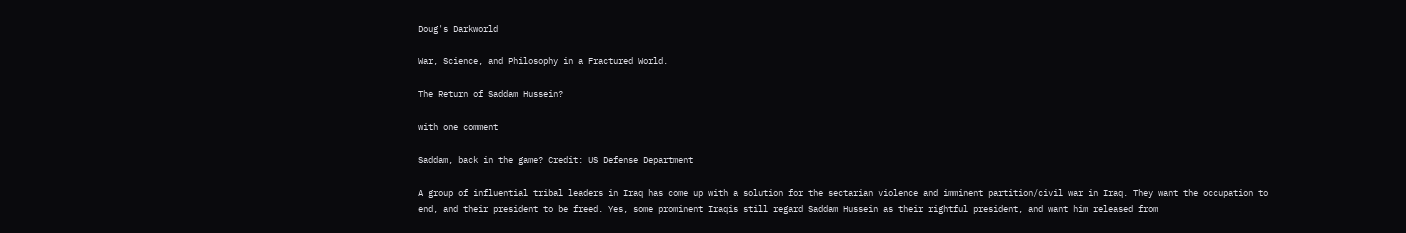Doug's Darkworld

War, Science, and Philosophy in a Fractured World.

The Return of Saddam Hussein?

with one comment

Saddam, back in the game? Credit: US Defense Department

A group of influential tribal leaders in Iraq has come up with a solution for the sectarian violence and imminent partition/civil war in Iraq. They want the occupation to end, and their president to be freed. Yes, some prominent Iraqis still regard Saddam Hussein as their rightful president, and want him released from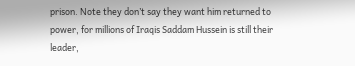prison. Note they don’t say they want him returned to power, for millions of Iraqis Saddam Hussein is still their leader,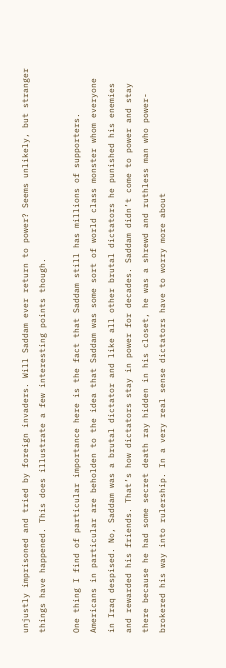unjustly imprisoned and tried by foreign invaders. Will Saddam ever return to power? Seems unlikely, but stranger things have happened. This does illustrate a few interesting points though.

One thing I find of particular importance here is the fact that Saddam still has millions of supporters. Americans in particular are beholden to the idea that Saddam was some sort of world class monster whom everyone in Iraq despised. No, Saddam was a brutal dictator and like all other brutal dictators he punished his enemies and rewarded his friends. That’s how dictators stay in power for decades. Saddam didn’t come to power and stay there because he had some secret death ray hidden in his closet, he was a shrewd and ruthless man who power-brokered his way into rulership. In a very real sense dictators have to worry more about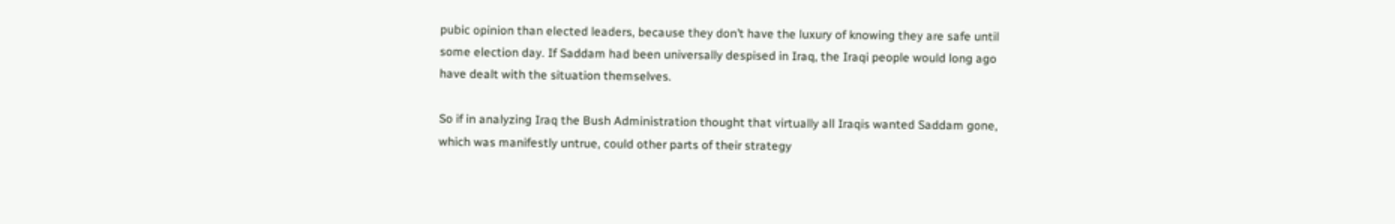pubic opinion than elected leaders, because they don’t have the luxury of knowing they are safe until some election day. If Saddam had been universally despised in Iraq, the Iraqi people would long ago have dealt with the situation themselves.

So if in analyzing Iraq the Bush Administration thought that virtually all Iraqis wanted Saddam gone, which was manifestly untrue, could other parts of their strategy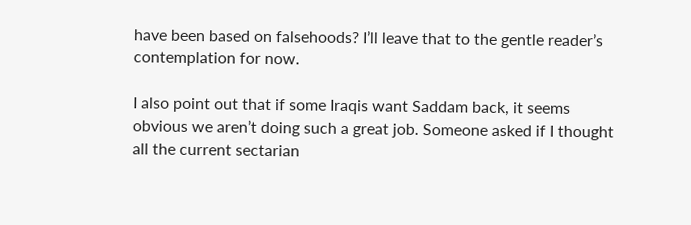have been based on falsehoods? I’ll leave that to the gentle reader’s contemplation for now.

I also point out that if some Iraqis want Saddam back, it seems obvious we aren’t doing such a great job. Someone asked if I thought all the current sectarian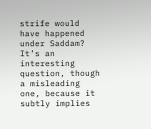strife would have happened under Saddam? It’s an interesting question, though a misleading one, because it subtly implies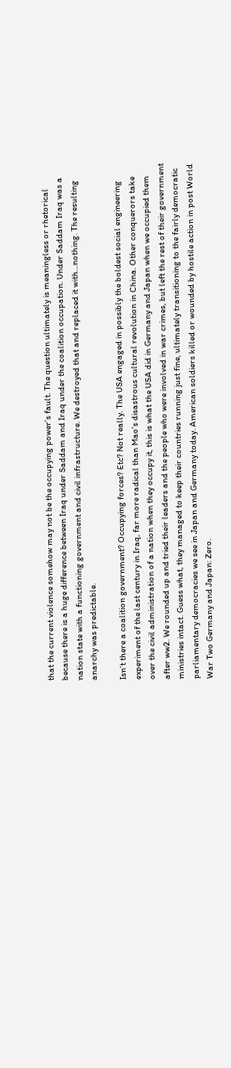that the current violence somehow may not be the occupying power’s fault. The question ultimately is meaningless or rhetorical because there is a huge difference between Iraq under Saddam and Iraq under the coalition occupation. Under Saddam Iraq was a nation state with a functioning government and civil infrastructure. We destroyed that and replaced it with…nothing. The resulting anarchy was predictable.

Isn’t there a coalition government? Occupying forces? Etc? Not really. The USA engaged in possibly the boldest social engineering experiment of the last century in Iraq, far more radical than Mao’s disastrous cultural revolution in China. Other conquerors take over the civil administration of a nation when they occupy it, this is what the USA did in Germany and Japan when we occupied them after ww2. We rounded up and tried their leaders and the people who were involved in war crimes, but left the rest of their government ministries intact. Guess what, they managed to keep their countries running just fine, ultimately transitioning to the fairly democratic parliamentary democracies we see in Japan and Germany today. American soldiers killed or wounded by hostile action in post World War Two Germany and Japan: Zero.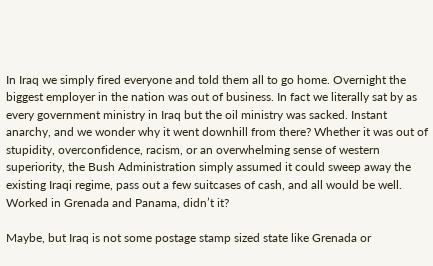In Iraq we simply fired everyone and told them all to go home. Overnight the biggest employer in the nation was out of business. In fact we literally sat by as every government ministry in Iraq but the oil ministry was sacked. Instant anarchy, and we wonder why it went downhill from there? Whether it was out of stupidity, overconfidence, racism, or an overwhelming sense of western superiority, the Bush Administration simply assumed it could sweep away the existing Iraqi regime, pass out a few suitcases of cash, and all would be well. Worked in Grenada and Panama, didn’t it?

Maybe, but Iraq is not some postage stamp sized state like Grenada or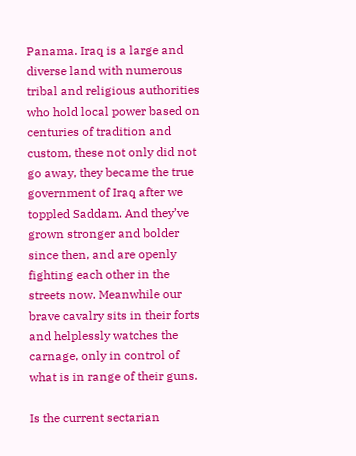Panama. Iraq is a large and diverse land with numerous tribal and religious authorities who hold local power based on centuries of tradition and custom, these not only did not go away, they became the true government of Iraq after we toppled Saddam. And they’ve grown stronger and bolder since then, and are openly fighting each other in the streets now. Meanwhile our brave cavalry sits in their forts and helplessly watches the carnage, only in control of what is in range of their guns.

Is the current sectarian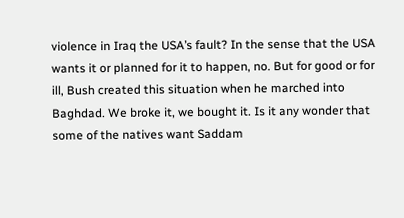violence in Iraq the USA’s fault? In the sense that the USA wants it or planned for it to happen, no. But for good or for ill, Bush created this situation when he marched into Baghdad. We broke it, we bought it. Is it any wonder that some of the natives want Saddam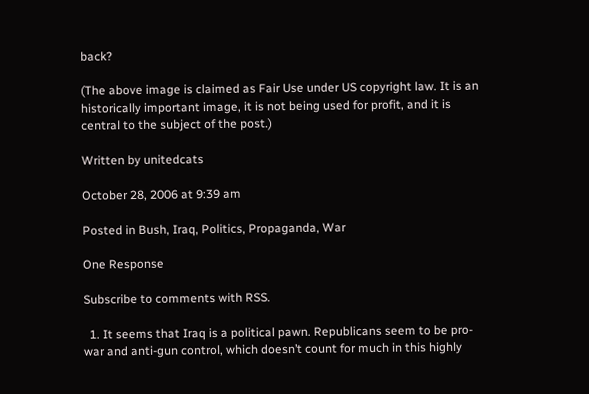back?

(The above image is claimed as Fair Use under US copyright law. It is an historically important image, it is not being used for profit, and it is central to the subject of the post.)

Written by unitedcats

October 28, 2006 at 9:39 am

Posted in Bush, Iraq, Politics, Propaganda, War

One Response

Subscribe to comments with RSS.

  1. It seems that Iraq is a political pawn. Republicans seem to be pro-war and anti-gun control, which doesn’t count for much in this highly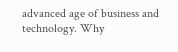advanced age of business and technology. Why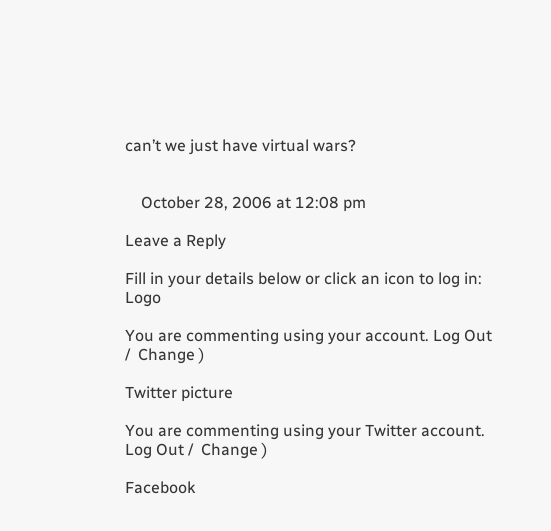can’t we just have virtual wars?


    October 28, 2006 at 12:08 pm

Leave a Reply

Fill in your details below or click an icon to log in: Logo

You are commenting using your account. Log Out /  Change )

Twitter picture

You are commenting using your Twitter account. Log Out /  Change )

Facebook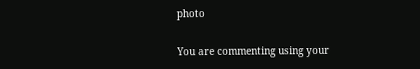photo

You are commenting using your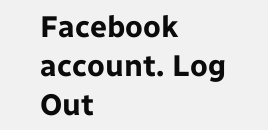Facebook account. Log Out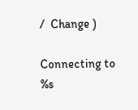/  Change )

Connecting to %s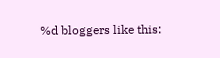%d bloggers like this: